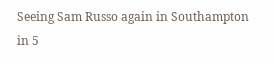Seeing Sam Russo again in Southampton in 5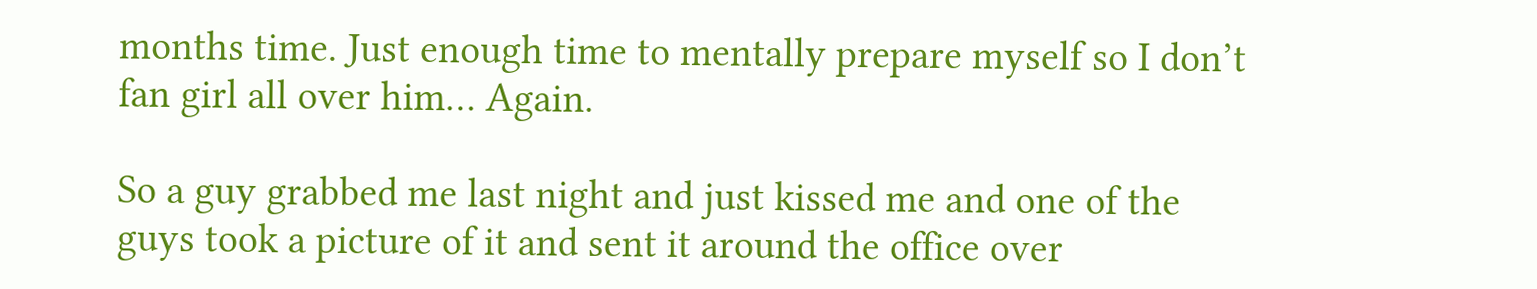months time. Just enough time to mentally prepare myself so I don’t fan girl all over him… Again.

So a guy grabbed me last night and just kissed me and one of the guys took a picture of it and sent it around the office over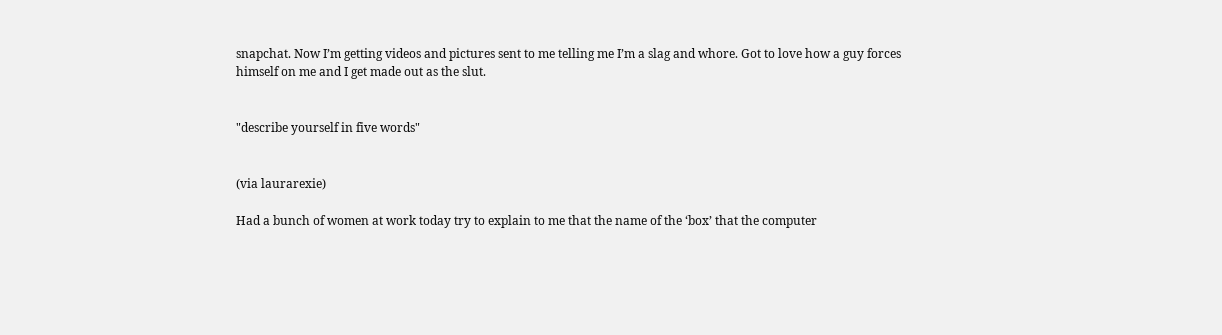snapchat. Now I’m getting videos and pictures sent to me telling me I’m a slag and whore. Got to love how a guy forces himself on me and I get made out as the slut.


"describe yourself in five words"


(via laurarexie)

Had a bunch of women at work today try to explain to me that the name of the ‘box’ that the computer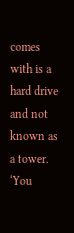comes with is a hard drive and not known as a tower. ‘You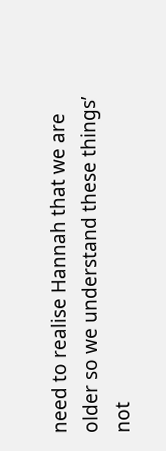need to realise Hannah that we are older so we understand these things’ not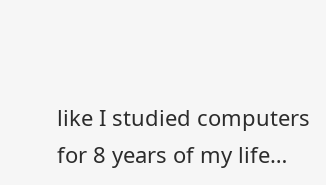like I studied computers for 8 years of my life…